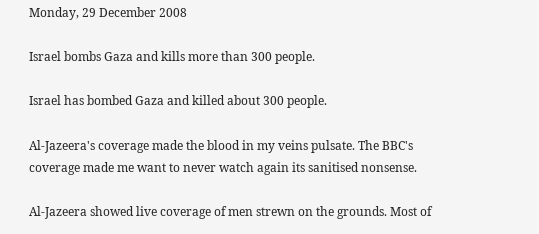Monday, 29 December 2008

Israel bombs Gaza and kills more than 300 people.

Israel has bombed Gaza and killed about 300 people.

Al-Jazeera's coverage made the blood in my veins pulsate. The BBC's coverage made me want to never watch again its sanitised nonsense.

Al-Jazeera showed live coverage of men strewn on the grounds. Most of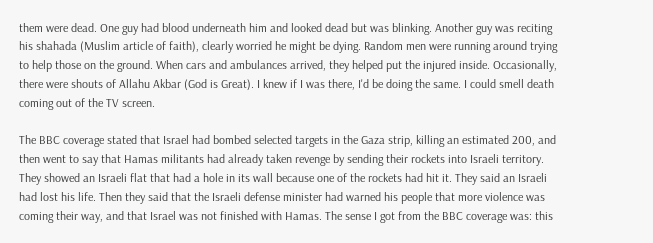them were dead. One guy had blood underneath him and looked dead but was blinking. Another guy was reciting his shahada (Muslim article of faith), clearly worried he might be dying. Random men were running around trying to help those on the ground. When cars and ambulances arrived, they helped put the injured inside. Occasionally, there were shouts of Allahu Akbar (God is Great). I knew if I was there, I'd be doing the same. I could smell death coming out of the TV screen.

The BBC coverage stated that Israel had bombed selected targets in the Gaza strip, killing an estimated 200, and then went to say that Hamas militants had already taken revenge by sending their rockets into Israeli territory. They showed an Israeli flat that had a hole in its wall because one of the rockets had hit it. They said an Israeli had lost his life. Then they said that the Israeli defense minister had warned his people that more violence was coming their way, and that Israel was not finished with Hamas. The sense I got from the BBC coverage was: this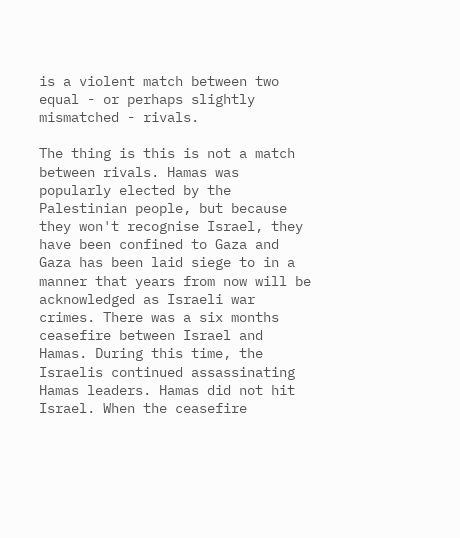is a violent match between two equal - or perhaps slightly mismatched - rivals.

The thing is this is not a match between rivals. Hamas was popularly elected by the Palestinian people, but because they won't recognise Israel, they have been confined to Gaza and Gaza has been laid siege to in a manner that years from now will be acknowledged as Israeli war crimes. There was a six months ceasefire between Israel and Hamas. During this time, the Israelis continued assassinating Hamas leaders. Hamas did not hit Israel. When the ceasefire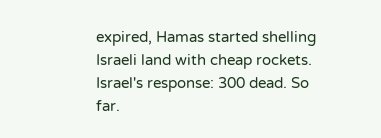expired, Hamas started shelling Israeli land with cheap rockets. Israel's response: 300 dead. So far.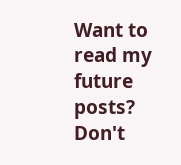Want to read my future posts? Don't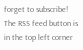forget to subscribe! The RSS feed button is in the top left corner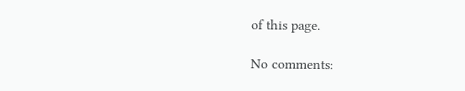of this page.

No comments: